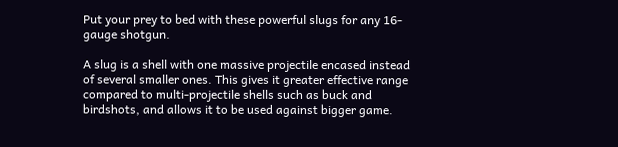Put your prey to bed with these powerful slugs for any 16-gauge shotgun.

A slug is a shell with one massive projectile encased instead of several smaller ones. This gives it greater effective range compared to multi-projectile shells such as buck and birdshots, and allows it to be used against bigger game.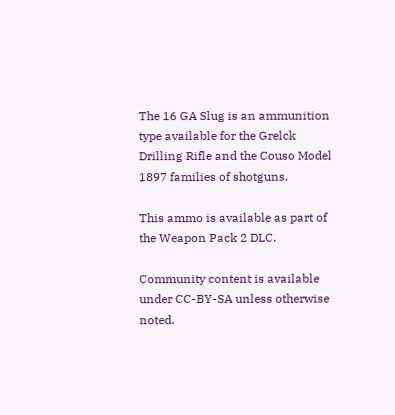The 16 GA Slug is an ammunition type available for the Grelck Drilling Rifle and the Couso Model 1897 families of shotguns.

This ammo is available as part of the Weapon Pack 2 DLC.

Community content is available under CC-BY-SA unless otherwise noted.